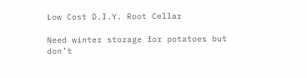Low Cost D.I.Y. Root Cellar

Need winter storage for potatoes but don’t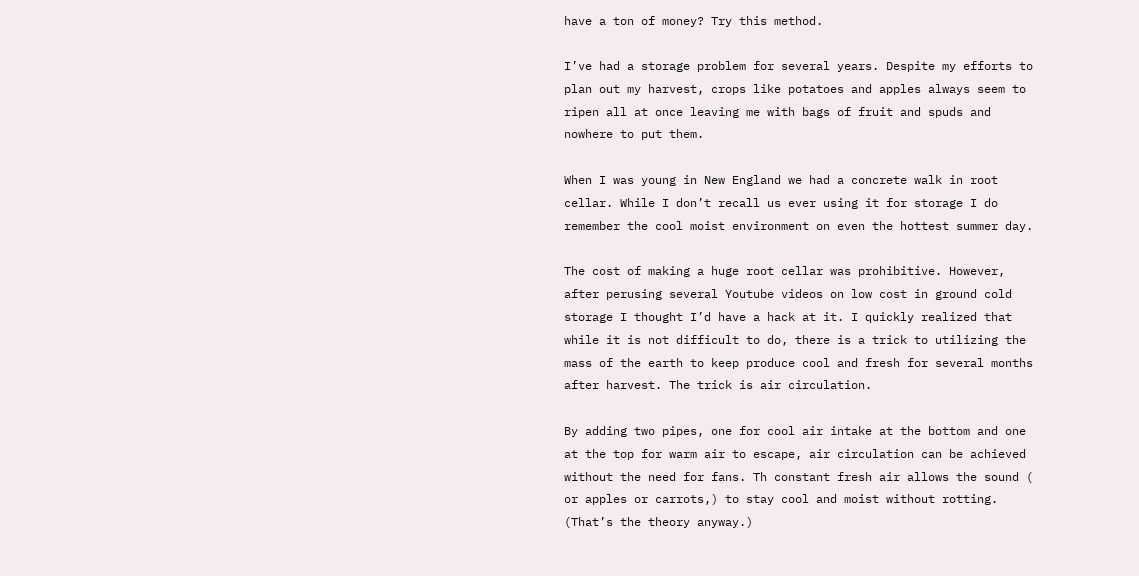have a ton of money? Try this method.

I’ve had a storage problem for several years. Despite my efforts to plan out my harvest, crops like potatoes and apples always seem to ripen all at once leaving me with bags of fruit and spuds and nowhere to put them.

When I was young in New England we had a concrete walk in root cellar. While I don’t recall us ever using it for storage I do remember the cool moist environment on even the hottest summer day.

The cost of making a huge root cellar was prohibitive. However, after perusing several Youtube videos on low cost in ground cold storage I thought I’d have a hack at it. I quickly realized that while it is not difficult to do, there is a trick to utilizing the mass of the earth to keep produce cool and fresh for several months after harvest. The trick is air circulation.

By adding two pipes, one for cool air intake at the bottom and one at the top for warm air to escape, air circulation can be achieved without the need for fans. Th constant fresh air allows the sound ( or apples or carrots,) to stay cool and moist without rotting. (That’s the theory anyway.)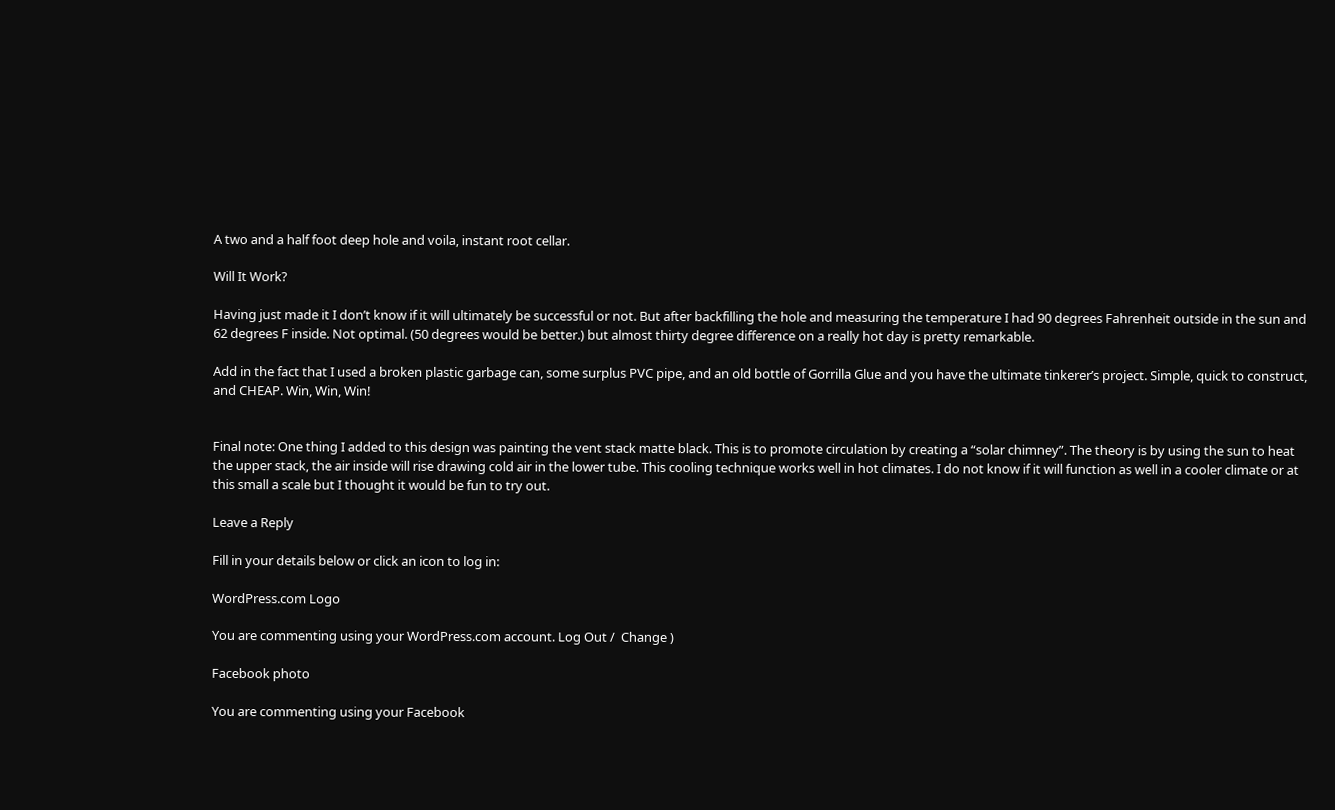A two and a half foot deep hole and voila, instant root cellar.

Will It Work?

Having just made it I don’t know if it will ultimately be successful or not. But after backfilling the hole and measuring the temperature I had 90 degrees Fahrenheit outside in the sun and 62 degrees F inside. Not optimal. (50 degrees would be better.) but almost thirty degree difference on a really hot day is pretty remarkable.

Add in the fact that I used a broken plastic garbage can, some surplus PVC pipe, and an old bottle of Gorrilla Glue and you have the ultimate tinkerer’s project. Simple, quick to construct, and CHEAP. Win, Win, Win!


Final note: One thing I added to this design was painting the vent stack matte black. This is to promote circulation by creating a “solar chimney”. The theory is by using the sun to heat the upper stack, the air inside will rise drawing cold air in the lower tube. This cooling technique works well in hot climates. I do not know if it will function as well in a cooler climate or at this small a scale but I thought it would be fun to try out.

Leave a Reply

Fill in your details below or click an icon to log in:

WordPress.com Logo

You are commenting using your WordPress.com account. Log Out /  Change )

Facebook photo

You are commenting using your Facebook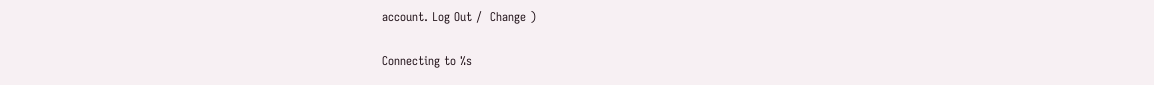account. Log Out /  Change )

Connecting to %s